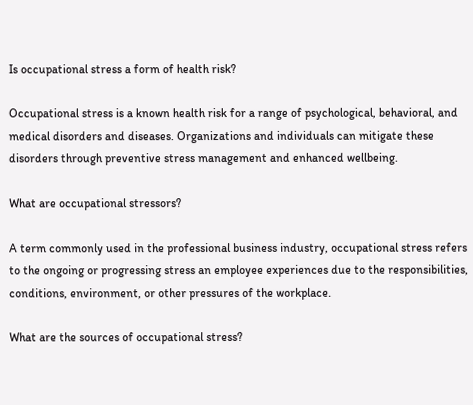Is occupational stress a form of health risk?

Occupational stress is a known health risk for a range of psychological, behavioral, and medical disorders and diseases. Organizations and individuals can mitigate these disorders through preventive stress management and enhanced wellbeing.

What are occupational stressors?

A term commonly used in the professional business industry, occupational stress refers to the ongoing or progressing stress an employee experiences due to the responsibilities, conditions, environment, or other pressures of the workplace.

What are the sources of occupational stress?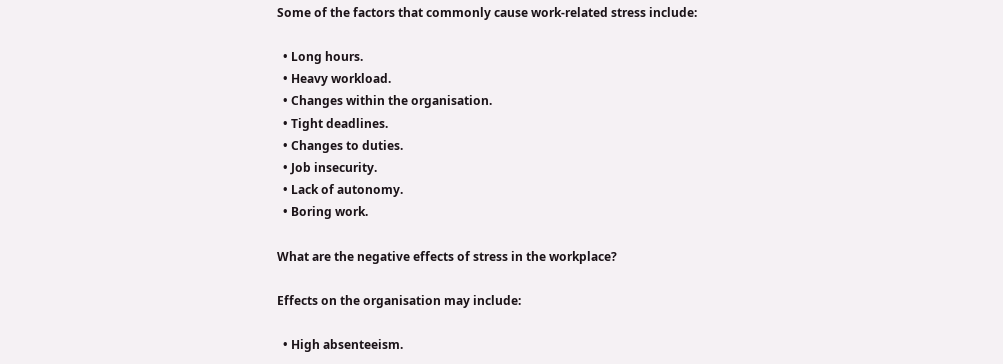Some of the factors that commonly cause work-related stress include:

  • Long hours.
  • Heavy workload.
  • Changes within the organisation.
  • Tight deadlines.
  • Changes to duties.
  • Job insecurity.
  • Lack of autonomy.
  • Boring work.

What are the negative effects of stress in the workplace?

Effects on the organisation may include:

  • High absenteeism.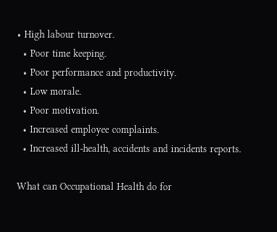• High labour turnover.
  • Poor time keeping.
  • Poor performance and productivity.
  • Low morale.
  • Poor motivation.
  • Increased employee complaints.
  • Increased ill-health, accidents and incidents reports.

What can Occupational Health do for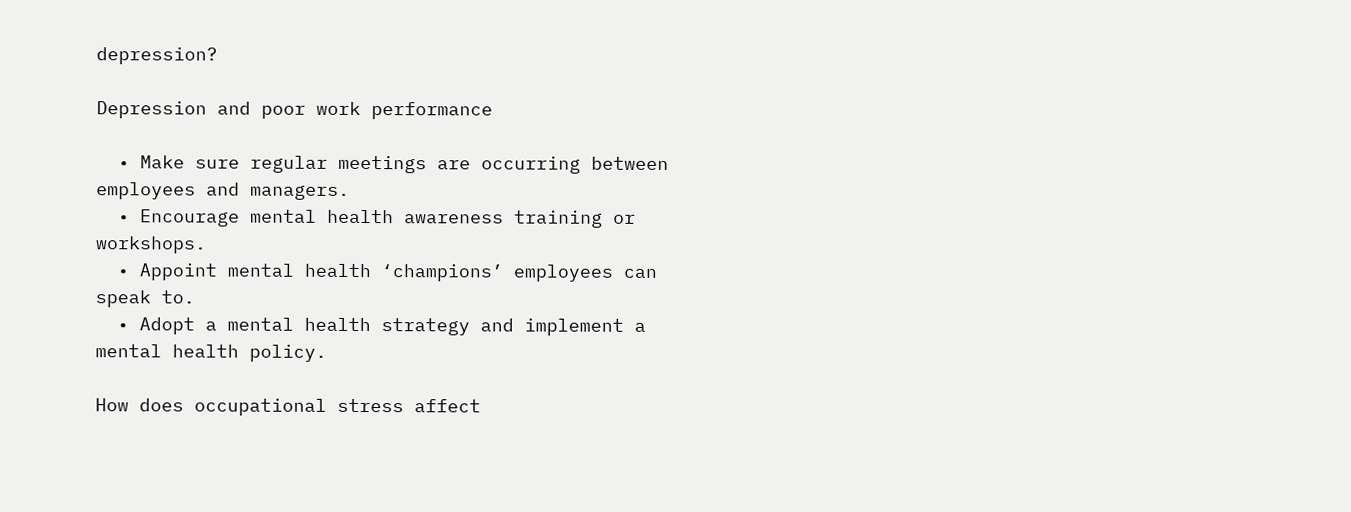depression?

Depression and poor work performance

  • Make sure regular meetings are occurring between employees and managers.
  • Encourage mental health awareness training or workshops.
  • Appoint mental health ‘champions’ employees can speak to.
  • Adopt a mental health strategy and implement a mental health policy.

How does occupational stress affect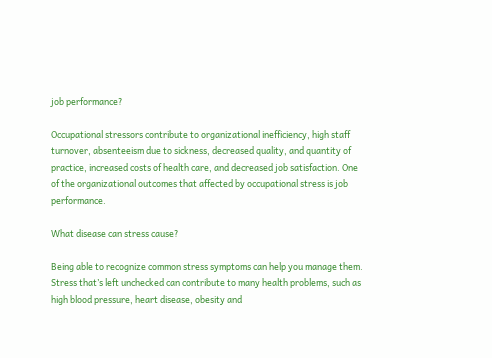job performance?

Occupational stressors contribute to organizational inefficiency, high staff turnover, absenteeism due to sickness, decreased quality, and quantity of practice, increased costs of health care, and decreased job satisfaction. One of the organizational outcomes that affected by occupational stress is job performance.

What disease can stress cause?

Being able to recognize common stress symptoms can help you manage them. Stress that’s left unchecked can contribute to many health problems, such as high blood pressure, heart disease, obesity and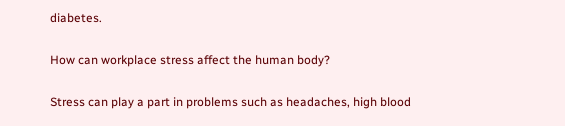diabetes.

How can workplace stress affect the human body?

Stress can play a part in problems such as headaches, high blood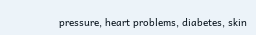pressure, heart problems, diabetes, skin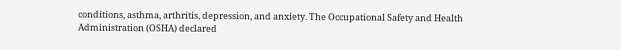conditions, asthma, arthritis, depression, and anxiety. The Occupational Safety and Health Administration (OSHA) declared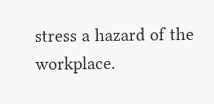stress a hazard of the workplace.